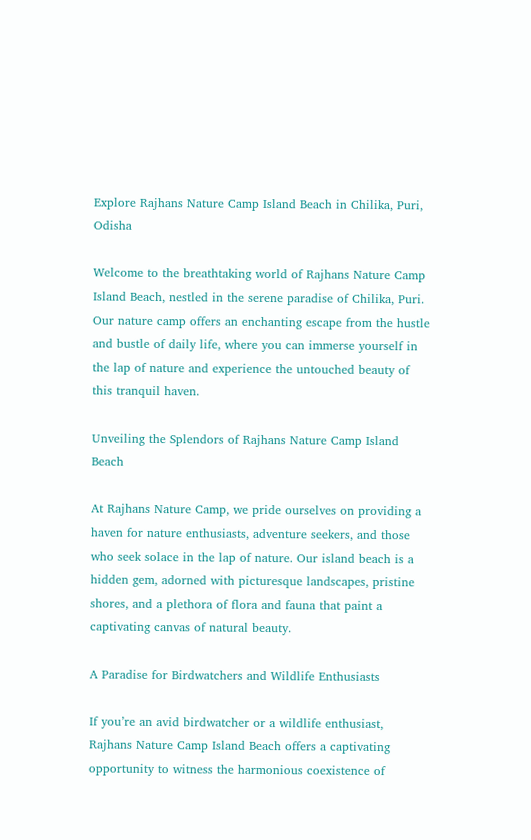Explore Rajhans Nature Camp Island Beach in Chilika, Puri, Odisha

Welcome to the breathtaking world of Rajhans Nature Camp Island Beach, nestled in the serene paradise of Chilika, Puri. Our nature camp offers an enchanting escape from the hustle and bustle of daily life, where you can immerse yourself in the lap of nature and experience the untouched beauty of this tranquil haven.

Unveiling the Splendors of Rajhans Nature Camp Island Beach

At Rajhans Nature Camp, we pride ourselves on providing a haven for nature enthusiasts, adventure seekers, and those who seek solace in the lap of nature. Our island beach is a hidden gem, adorned with picturesque landscapes, pristine shores, and a plethora of flora and fauna that paint a captivating canvas of natural beauty.

A Paradise for Birdwatchers and Wildlife Enthusiasts

If you’re an avid birdwatcher or a wildlife enthusiast, Rajhans Nature Camp Island Beach offers a captivating opportunity to witness the harmonious coexistence of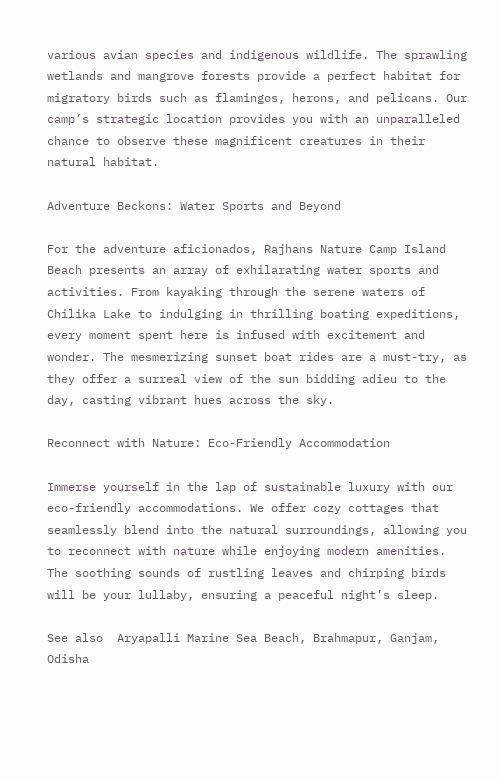various avian species and indigenous wildlife. The sprawling wetlands and mangrove forests provide a perfect habitat for migratory birds such as flamingos, herons, and pelicans. Our camp’s strategic location provides you with an unparalleled chance to observe these magnificent creatures in their natural habitat.

Adventure Beckons: Water Sports and Beyond

For the adventure aficionados, Rajhans Nature Camp Island Beach presents an array of exhilarating water sports and activities. From kayaking through the serene waters of Chilika Lake to indulging in thrilling boating expeditions, every moment spent here is infused with excitement and wonder. The mesmerizing sunset boat rides are a must-try, as they offer a surreal view of the sun bidding adieu to the day, casting vibrant hues across the sky.

Reconnect with Nature: Eco-Friendly Accommodation

Immerse yourself in the lap of sustainable luxury with our eco-friendly accommodations. We offer cozy cottages that seamlessly blend into the natural surroundings, allowing you to reconnect with nature while enjoying modern amenities. The soothing sounds of rustling leaves and chirping birds will be your lullaby, ensuring a peaceful night’s sleep.

See also  Aryapalli Marine Sea Beach, Brahmapur, Ganjam, Odisha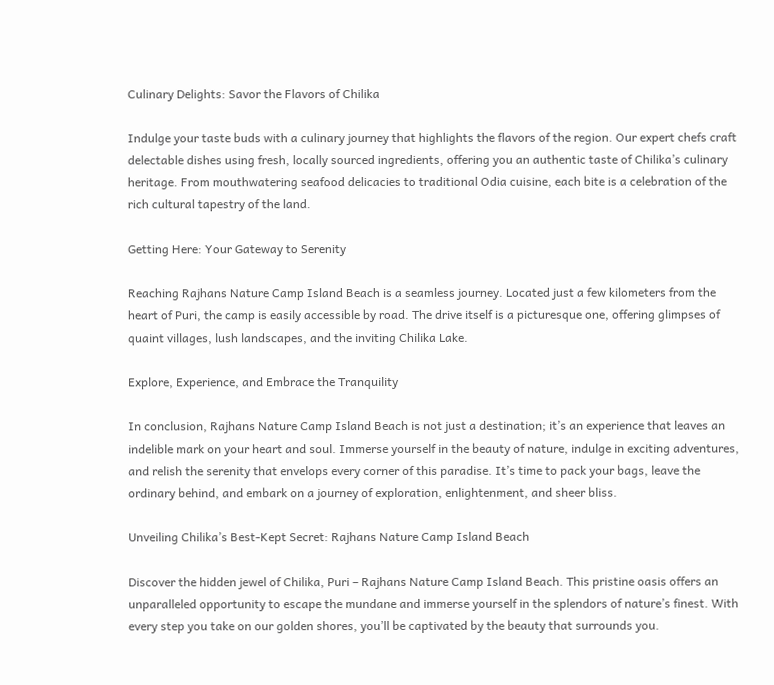Culinary Delights: Savor the Flavors of Chilika

Indulge your taste buds with a culinary journey that highlights the flavors of the region. Our expert chefs craft delectable dishes using fresh, locally sourced ingredients, offering you an authentic taste of Chilika’s culinary heritage. From mouthwatering seafood delicacies to traditional Odia cuisine, each bite is a celebration of the rich cultural tapestry of the land.

Getting Here: Your Gateway to Serenity

Reaching Rajhans Nature Camp Island Beach is a seamless journey. Located just a few kilometers from the heart of Puri, the camp is easily accessible by road. The drive itself is a picturesque one, offering glimpses of quaint villages, lush landscapes, and the inviting Chilika Lake.

Explore, Experience, and Embrace the Tranquility

In conclusion, Rajhans Nature Camp Island Beach is not just a destination; it’s an experience that leaves an indelible mark on your heart and soul. Immerse yourself in the beauty of nature, indulge in exciting adventures, and relish the serenity that envelops every corner of this paradise. It’s time to pack your bags, leave the ordinary behind, and embark on a journey of exploration, enlightenment, and sheer bliss.

Unveiling Chilika’s Best-Kept Secret: Rajhans Nature Camp Island Beach

Discover the hidden jewel of Chilika, Puri – Rajhans Nature Camp Island Beach. This pristine oasis offers an unparalleled opportunity to escape the mundane and immerse yourself in the splendors of nature’s finest. With every step you take on our golden shores, you’ll be captivated by the beauty that surrounds you.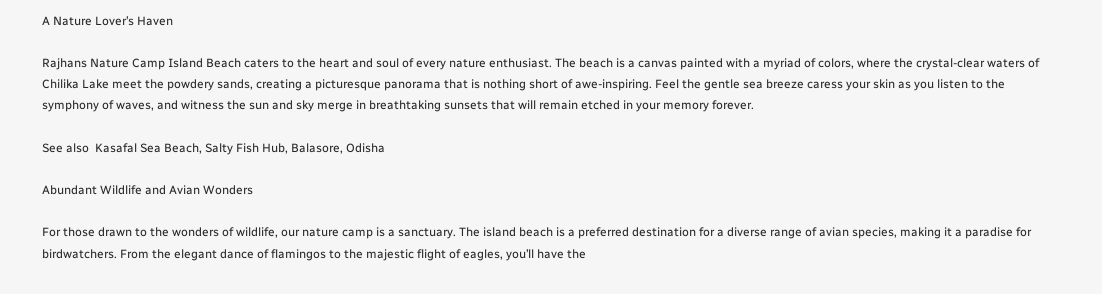A Nature Lover’s Haven

Rajhans Nature Camp Island Beach caters to the heart and soul of every nature enthusiast. The beach is a canvas painted with a myriad of colors, where the crystal-clear waters of Chilika Lake meet the powdery sands, creating a picturesque panorama that is nothing short of awe-inspiring. Feel the gentle sea breeze caress your skin as you listen to the symphony of waves, and witness the sun and sky merge in breathtaking sunsets that will remain etched in your memory forever.

See also  Kasafal Sea Beach, Salty Fish Hub, Balasore, Odisha

Abundant Wildlife and Avian Wonders

For those drawn to the wonders of wildlife, our nature camp is a sanctuary. The island beach is a preferred destination for a diverse range of avian species, making it a paradise for birdwatchers. From the elegant dance of flamingos to the majestic flight of eagles, you’ll have the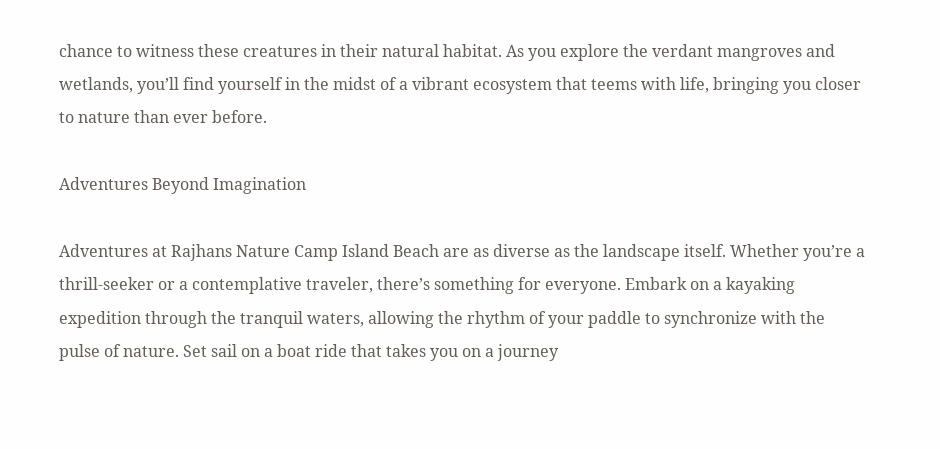chance to witness these creatures in their natural habitat. As you explore the verdant mangroves and wetlands, you’ll find yourself in the midst of a vibrant ecosystem that teems with life, bringing you closer to nature than ever before.

Adventures Beyond Imagination

Adventures at Rajhans Nature Camp Island Beach are as diverse as the landscape itself. Whether you’re a thrill-seeker or a contemplative traveler, there’s something for everyone. Embark on a kayaking expedition through the tranquil waters, allowing the rhythm of your paddle to synchronize with the pulse of nature. Set sail on a boat ride that takes you on a journey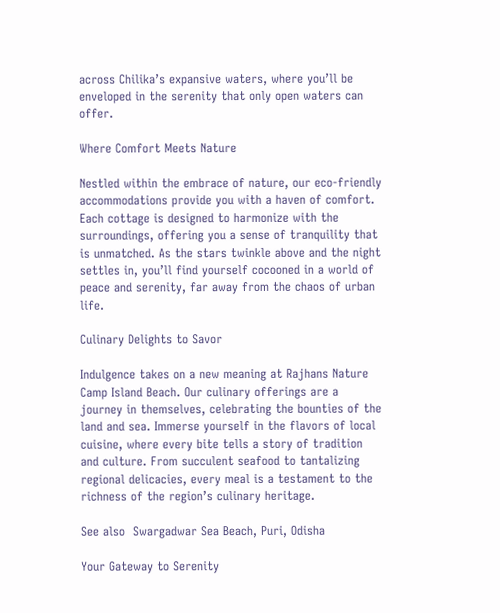across Chilika’s expansive waters, where you’ll be enveloped in the serenity that only open waters can offer.

Where Comfort Meets Nature

Nestled within the embrace of nature, our eco-friendly accommodations provide you with a haven of comfort. Each cottage is designed to harmonize with the surroundings, offering you a sense of tranquility that is unmatched. As the stars twinkle above and the night settles in, you’ll find yourself cocooned in a world of peace and serenity, far away from the chaos of urban life.

Culinary Delights to Savor

Indulgence takes on a new meaning at Rajhans Nature Camp Island Beach. Our culinary offerings are a journey in themselves, celebrating the bounties of the land and sea. Immerse yourself in the flavors of local cuisine, where every bite tells a story of tradition and culture. From succulent seafood to tantalizing regional delicacies, every meal is a testament to the richness of the region’s culinary heritage.

See also  Swargadwar Sea Beach, Puri, Odisha

Your Gateway to Serenity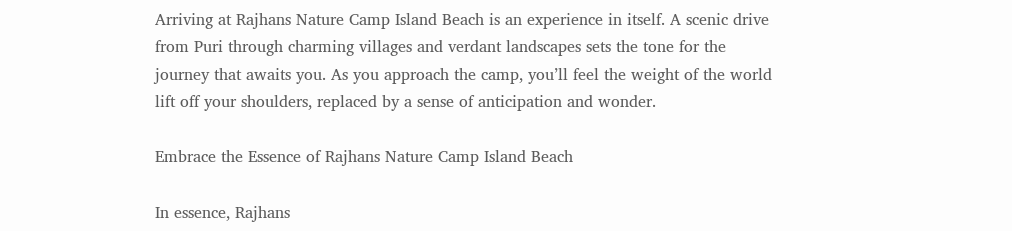Arriving at Rajhans Nature Camp Island Beach is an experience in itself. A scenic drive from Puri through charming villages and verdant landscapes sets the tone for the journey that awaits you. As you approach the camp, you’ll feel the weight of the world lift off your shoulders, replaced by a sense of anticipation and wonder.

Embrace the Essence of Rajhans Nature Camp Island Beach

In essence, Rajhans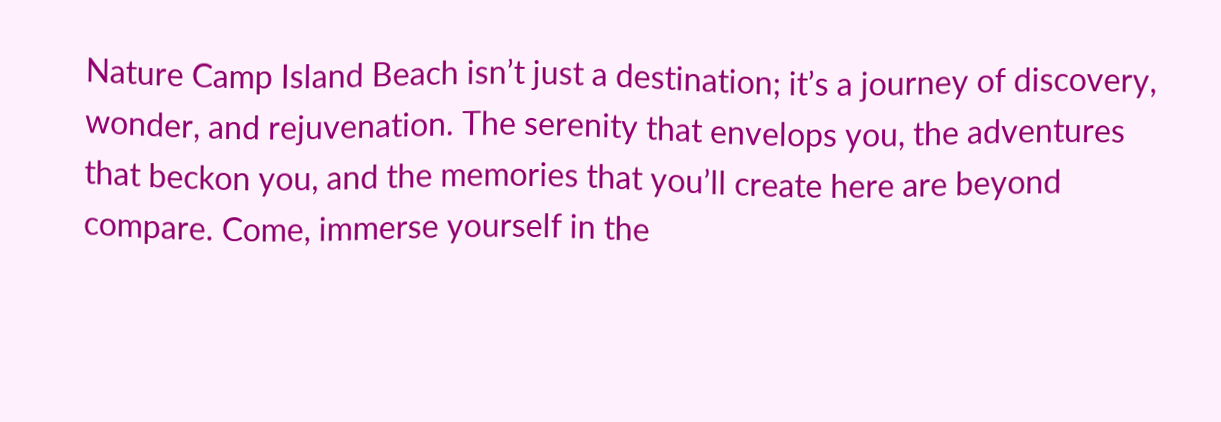Nature Camp Island Beach isn’t just a destination; it’s a journey of discovery, wonder, and rejuvenation. The serenity that envelops you, the adventures that beckon you, and the memories that you’ll create here are beyond compare. Come, immerse yourself in the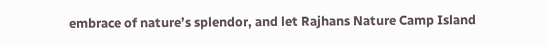embrace of nature’s splendor, and let Rajhans Nature Camp Island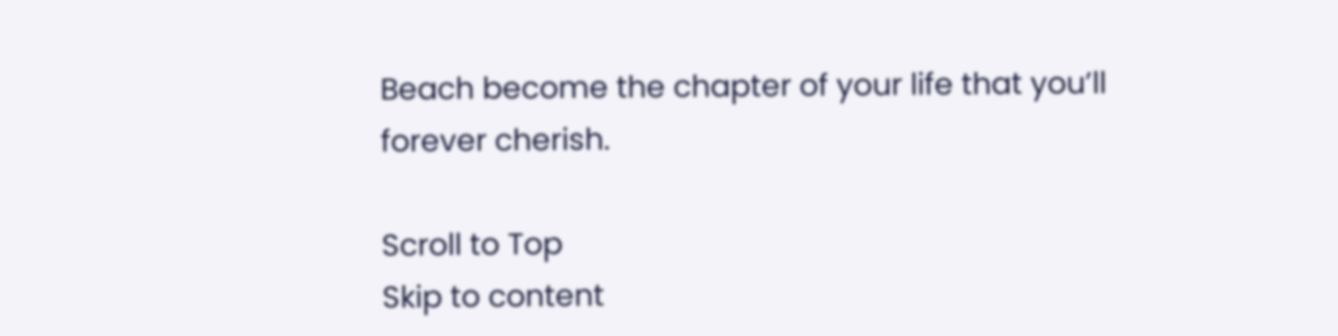Beach become the chapter of your life that you’ll forever cherish.

Scroll to Top
Skip to content